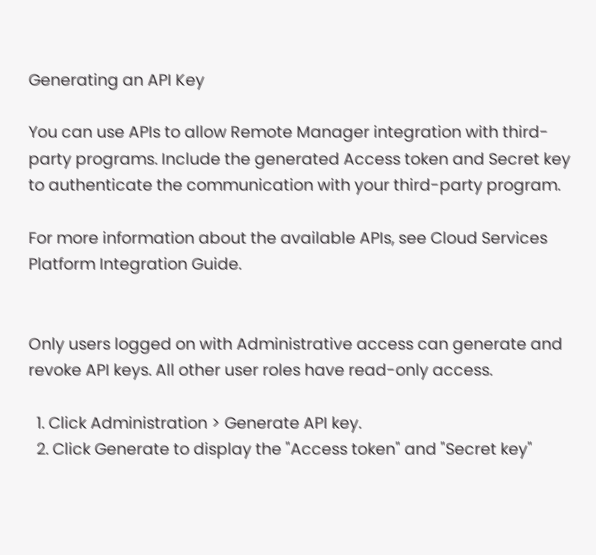Generating an API Key

You can use APIs to allow Remote Manager integration with third-party programs. Include the generated Access token and Secret key to authenticate the communication with your third-party program.

For more information about the available APIs, see Cloud Services Platform Integration Guide.


Only users logged on with Administrative access can generate and revoke API keys. All other user roles have read-only access.

  1. Click Administration > Generate API key.
  2. Click Generate to display the "Access token" and "Secret key"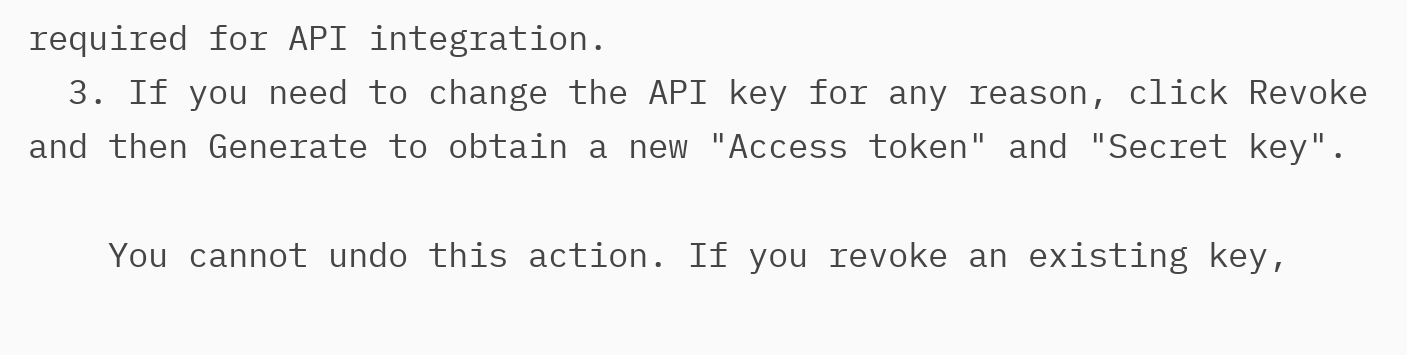required for API integration.
  3. If you need to change the API key for any reason, click Revoke and then Generate to obtain a new "Access token" and "Secret key".

    You cannot undo this action. If you revoke an existing key,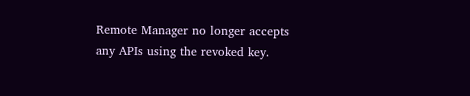Remote Manager no longer accepts any APIs using the revoked key.